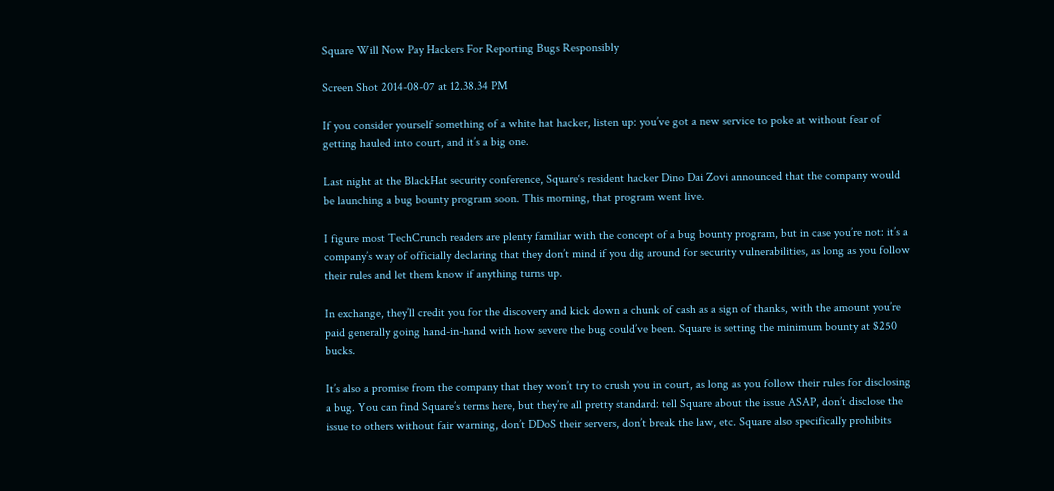Square Will Now Pay Hackers For Reporting Bugs Responsibly

Screen Shot 2014-08-07 at 12.38.34 PM

If you consider yourself something of a white hat hacker, listen up: you’ve got a new service to poke at without fear of getting hauled into court, and it’s a big one.

Last night at the BlackHat security conference, Square‘s resident hacker Dino Dai Zovi announced that the company would be launching a bug bounty program soon. This morning, that program went live.

I figure most TechCrunch readers are plenty familiar with the concept of a bug bounty program, but in case you’re not: it’s a company’s way of officially declaring that they don’t mind if you dig around for security vulnerabilities, as long as you follow their rules and let them know if anything turns up.

In exchange, they’ll credit you for the discovery and kick down a chunk of cash as a sign of thanks, with the amount you’re paid generally going hand-in-hand with how severe the bug could’ve been. Square is setting the minimum bounty at $250 bucks.

It’s also a promise from the company that they won’t try to crush you in court, as long as you follow their rules for disclosing a bug. You can find Square’s terms here, but they’re all pretty standard: tell Square about the issue ASAP, don’t disclose the issue to others without fair warning, don’t DDoS their servers, don’t break the law, etc. Square also specifically prohibits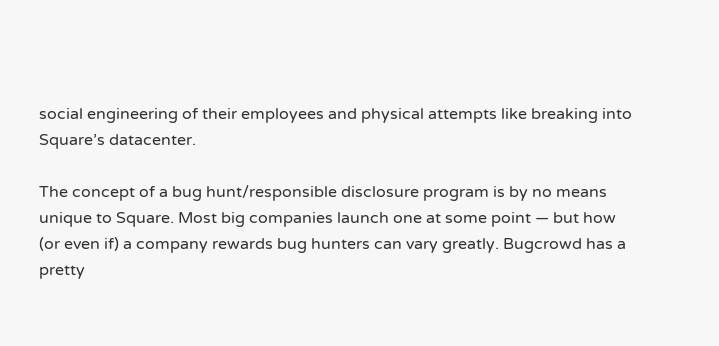social engineering of their employees and physical attempts like breaking into Square’s datacenter.

The concept of a bug hunt/responsible disclosure program is by no means unique to Square. Most big companies launch one at some point — but how (or even if) a company rewards bug hunters can vary greatly. Bugcrowd has a pretty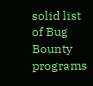solid list of Bug Bounty programs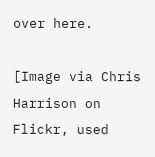over here.

[Image via Chris Harrison on Flickr, used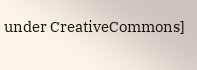under CreativeCommons]